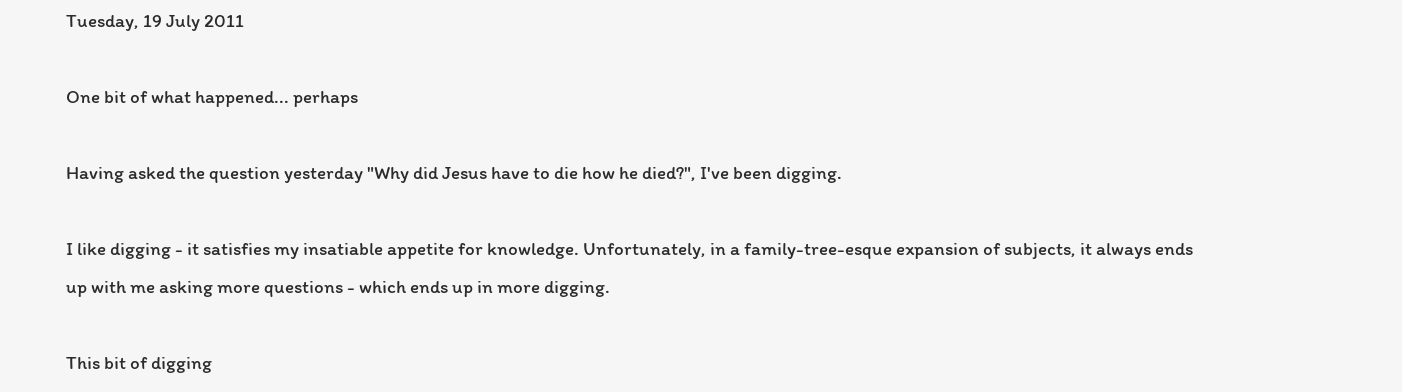Tuesday, 19 July 2011

One bit of what happened... perhaps

Having asked the question yesterday "Why did Jesus have to die how he died?", I've been digging.

I like digging - it satisfies my insatiable appetite for knowledge. Unfortunately, in a family-tree-esque expansion of subjects, it always ends up with me asking more questions - which ends up in more digging.

This bit of digging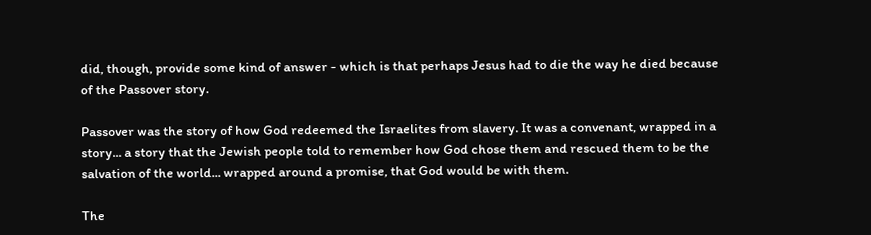did, though, provide some kind of answer - which is that perhaps Jesus had to die the way he died because of the Passover story.

Passover was the story of how God redeemed the Israelites from slavery. It was a convenant, wrapped in a story... a story that the Jewish people told to remember how God chose them and rescued them to be the salvation of the world... wrapped around a promise, that God would be with them.

The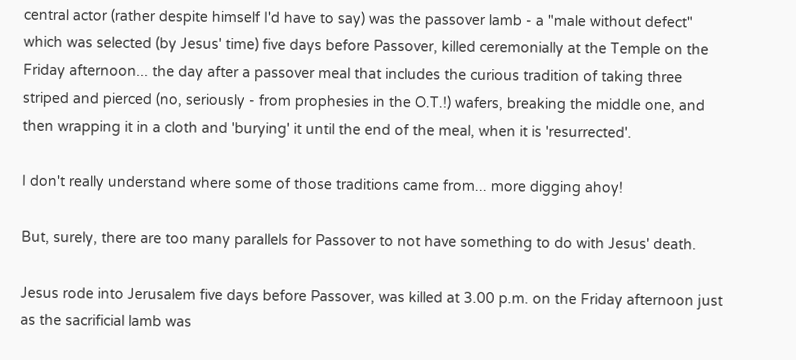central actor (rather despite himself I'd have to say) was the passover lamb - a "male without defect" which was selected (by Jesus' time) five days before Passover, killed ceremonially at the Temple on the Friday afternoon... the day after a passover meal that includes the curious tradition of taking three striped and pierced (no, seriously - from prophesies in the O.T.!) wafers, breaking the middle one, and then wrapping it in a cloth and 'burying' it until the end of the meal, when it is 'resurrected'.

I don't really understand where some of those traditions came from... more digging ahoy!

But, surely, there are too many parallels for Passover to not have something to do with Jesus' death.

Jesus rode into Jerusalem five days before Passover, was killed at 3.00 p.m. on the Friday afternoon just as the sacrificial lamb was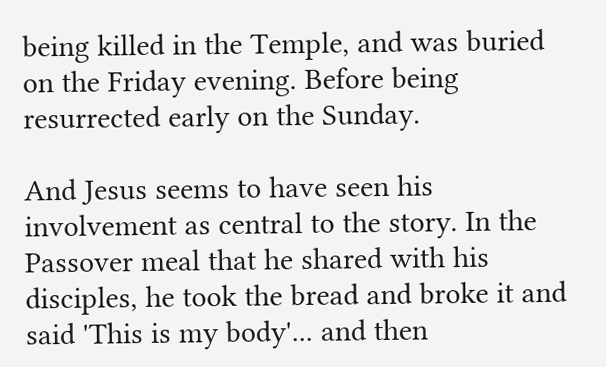being killed in the Temple, and was buried on the Friday evening. Before being resurrected early on the Sunday.

And Jesus seems to have seen his involvement as central to the story. In the Passover meal that he shared with his disciples, he took the bread and broke it and said 'This is my body'... and then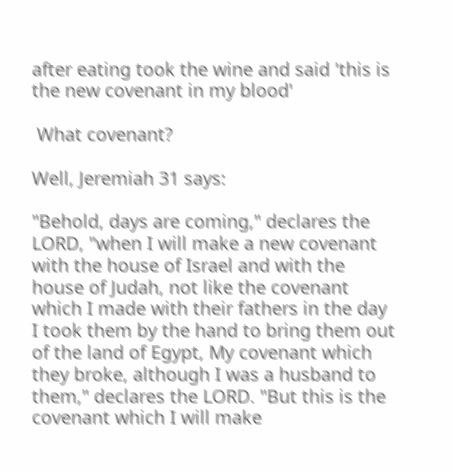after eating took the wine and said 'this is the new covenant in my blood'

 What covenant?

Well, Jeremiah 31 says:

"Behold, days are coming," declares the LORD, "when I will make a new covenant with the house of Israel and with the house of Judah, not like the covenant which I made with their fathers in the day I took them by the hand to bring them out of the land of Egypt, My covenant which they broke, although I was a husband to them," declares the LORD. "But this is the covenant which I will make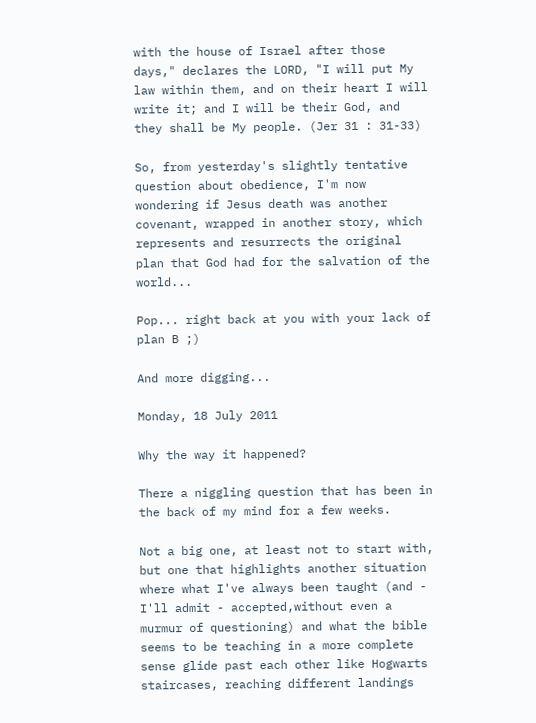with the house of Israel after those days," declares the LORD, "I will put My law within them, and on their heart I will write it; and I will be their God, and they shall be My people. (Jer 31 : 31-33)

So, from yesterday's slightly tentative question about obedience, I'm now wondering if Jesus death was another covenant, wrapped in another story, which represents and resurrects the original plan that God had for the salvation of the world...

Pop... right back at you with your lack of plan B ;)

And more digging...

Monday, 18 July 2011

Why the way it happened?

There a niggling question that has been in the back of my mind for a few weeks.

Not a big one, at least not to start with, but one that highlights another situation where what I've always been taught (and - I'll admit - accepted,without even a murmur of questioning) and what the bible seems to be teaching in a more complete sense glide past each other like Hogwarts staircases, reaching different landings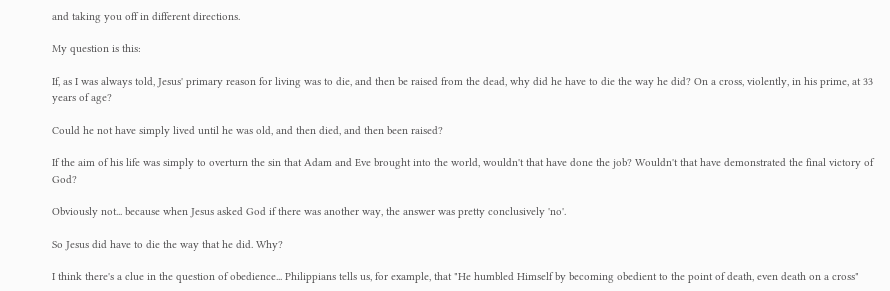and taking you off in different directions.

My question is this:

If, as I was always told, Jesus' primary reason for living was to die, and then be raised from the dead, why did he have to die the way he did? On a cross, violently, in his prime, at 33 years of age?

Could he not have simply lived until he was old, and then died, and then been raised?

If the aim of his life was simply to overturn the sin that Adam and Eve brought into the world, wouldn't that have done the job? Wouldn't that have demonstrated the final victory of God?

Obviously not... because when Jesus asked God if there was another way, the answer was pretty conclusively 'no'.

So Jesus did have to die the way that he did. Why?

I think there's a clue in the question of obedience... Philippians tells us, for example, that "He humbled Himself by becoming obedient to the point of death, even death on a cross"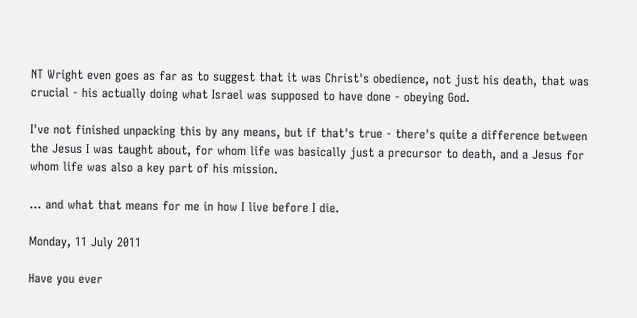NT Wright even goes as far as to suggest that it was Christ's obedience, not just his death, that was crucial - his actually doing what Israel was supposed to have done - obeying God.

I've not finished unpacking this by any means, but if that's true - there's quite a difference between the Jesus I was taught about, for whom life was basically just a precursor to death, and a Jesus for whom life was also a key part of his mission.

... and what that means for me in how I live before I die.

Monday, 11 July 2011

Have you ever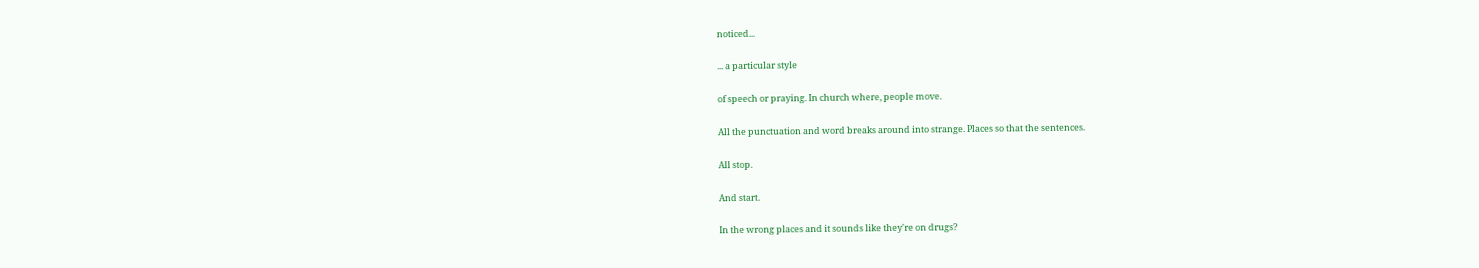noticed...

... a particular style

of speech or praying. In church where, people move.

All the punctuation and word breaks around into strange. Places so that the sentences.

All stop.

And start.

In the wrong places and it sounds like they're on drugs?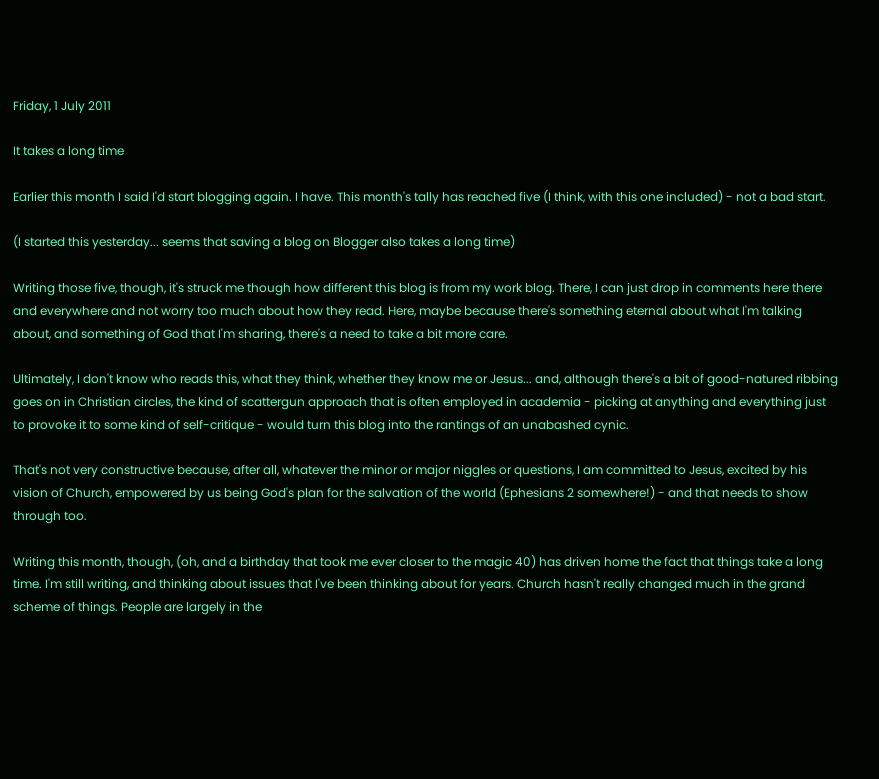Friday, 1 July 2011

It takes a long time

Earlier this month I said I'd start blogging again. I have. This month's tally has reached five (I think, with this one included) - not a bad start.

(I started this yesterday... seems that saving a blog on Blogger also takes a long time)

Writing those five, though, it's struck me though how different this blog is from my work blog. There, I can just drop in comments here there and everywhere and not worry too much about how they read. Here, maybe because there's something eternal about what I'm talking about, and something of God that I'm sharing, there's a need to take a bit more care.

Ultimately, I don't know who reads this, what they think, whether they know me or Jesus... and, although there's a bit of good-natured ribbing goes on in Christian circles, the kind of scattergun approach that is often employed in academia - picking at anything and everything just to provoke it to some kind of self-critique - would turn this blog into the rantings of an unabashed cynic.

That's not very constructive because, after all, whatever the minor or major niggles or questions, I am committed to Jesus, excited by his vision of Church, empowered by us being God's plan for the salvation of the world (Ephesians 2 somewhere!) - and that needs to show through too.

Writing this month, though, (oh, and a birthday that took me ever closer to the magic 40) has driven home the fact that things take a long time. I'm still writing, and thinking about issues that I've been thinking about for years. Church hasn't really changed much in the grand scheme of things. People are largely in the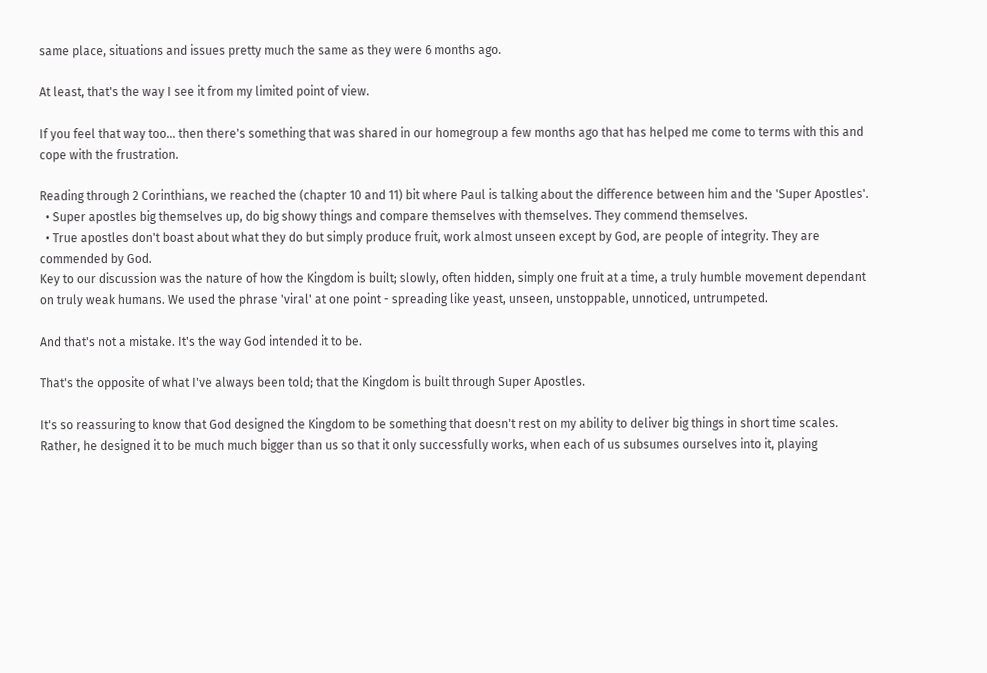same place, situations and issues pretty much the same as they were 6 months ago.

At least, that's the way I see it from my limited point of view.

If you feel that way too... then there's something that was shared in our homegroup a few months ago that has helped me come to terms with this and cope with the frustration.

Reading through 2 Corinthians, we reached the (chapter 10 and 11) bit where Paul is talking about the difference between him and the 'Super Apostles'.
  • Super apostles big themselves up, do big showy things and compare themselves with themselves. They commend themselves.
  • True apostles don't boast about what they do but simply produce fruit, work almost unseen except by God, are people of integrity. They are commended by God.
Key to our discussion was the nature of how the Kingdom is built; slowly, often hidden, simply one fruit at a time, a truly humble movement dependant on truly weak humans. We used the phrase 'viral' at one point - spreading like yeast, unseen, unstoppable, unnoticed, untrumpeted.

And that's not a mistake. It's the way God intended it to be.

That's the opposite of what I've always been told; that the Kingdom is built through Super Apostles.

It's so reassuring to know that God designed the Kingdom to be something that doesn't rest on my ability to deliver big things in short time scales. Rather, he designed it to be much much bigger than us so that it only successfully works, when each of us subsumes ourselves into it, playing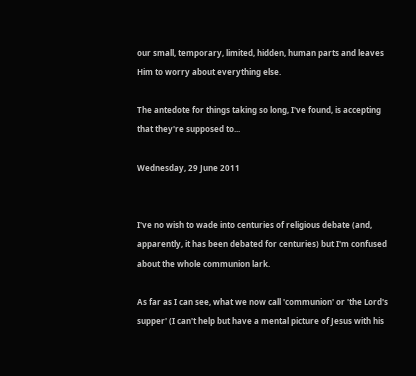our small, temporary, limited, hidden, human parts and leaves Him to worry about everything else.

The antedote for things taking so long, I've found, is accepting that they're supposed to...

Wednesday, 29 June 2011


I've no wish to wade into centuries of religious debate (and, apparently, it has been debated for centuries) but I'm confused about the whole communion lark.

As far as I can see, what we now call 'communion' or 'the Lord's supper' (I can't help but have a mental picture of Jesus with his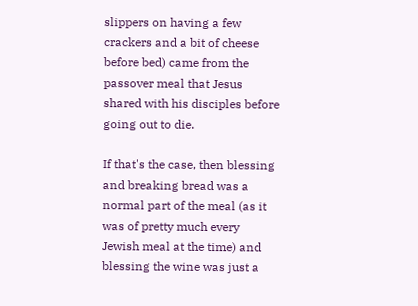slippers on having a few crackers and a bit of cheese before bed) came from the passover meal that Jesus shared with his disciples before going out to die.

If that's the case, then blessing and breaking bread was a normal part of the meal (as it was of pretty much every Jewish meal at the time) and blessing the wine was just a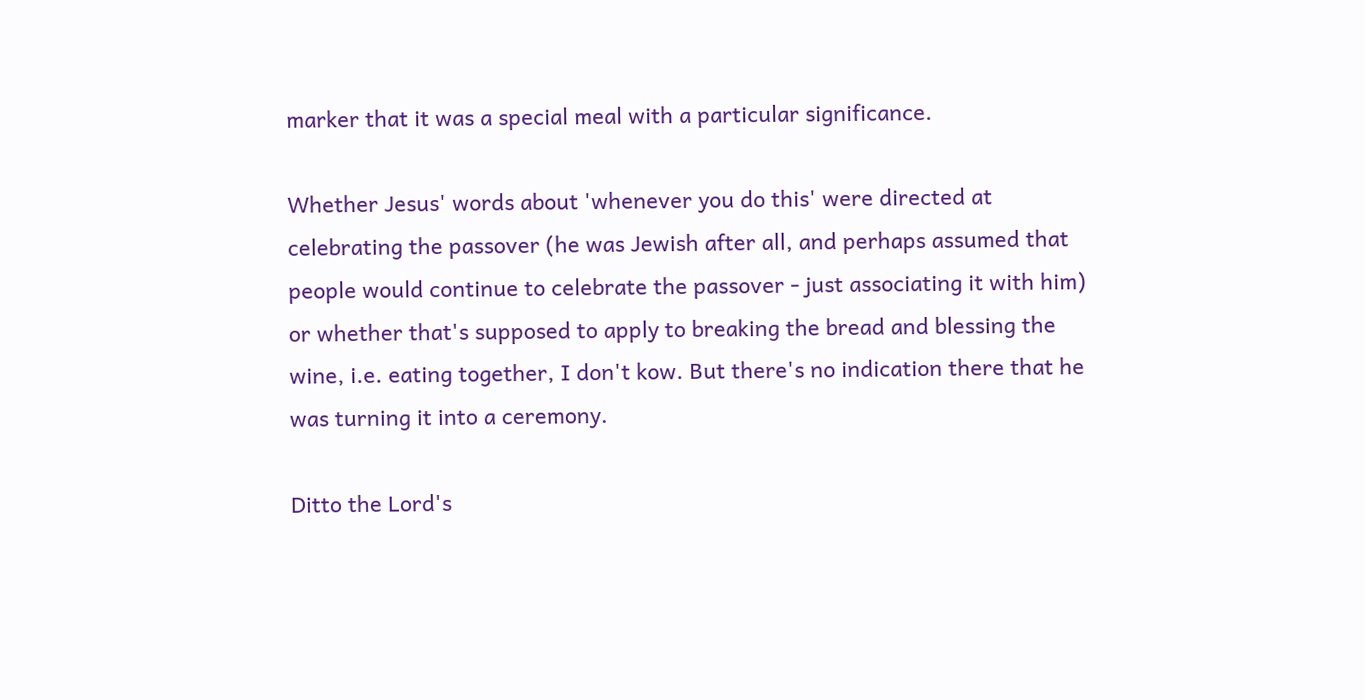marker that it was a special meal with a particular significance.

Whether Jesus' words about 'whenever you do this' were directed at celebrating the passover (he was Jewish after all, and perhaps assumed that people would continue to celebrate the passover - just associating it with him) or whether that's supposed to apply to breaking the bread and blessing the wine, i.e. eating together, I don't kow. But there's no indication there that he was turning it into a ceremony.

Ditto the Lord's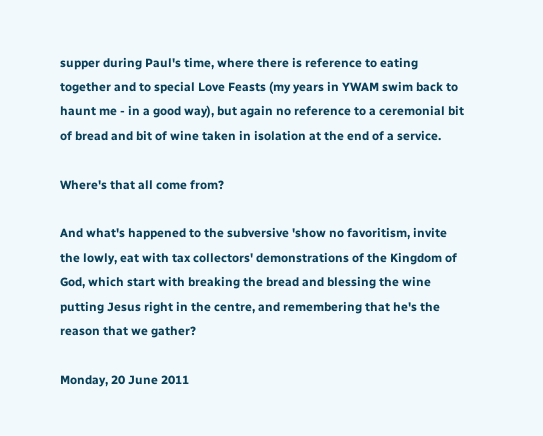supper during Paul's time, where there is reference to eating together and to special Love Feasts (my years in YWAM swim back to haunt me - in a good way), but again no reference to a ceremonial bit of bread and bit of wine taken in isolation at the end of a service.

Where's that all come from?

And what's happened to the subversive 'show no favoritism, invite the lowly, eat with tax collectors' demonstrations of the Kingdom of God, which start with breaking the bread and blessing the wine putting Jesus right in the centre, and remembering that he's the reason that we gather?

Monday, 20 June 2011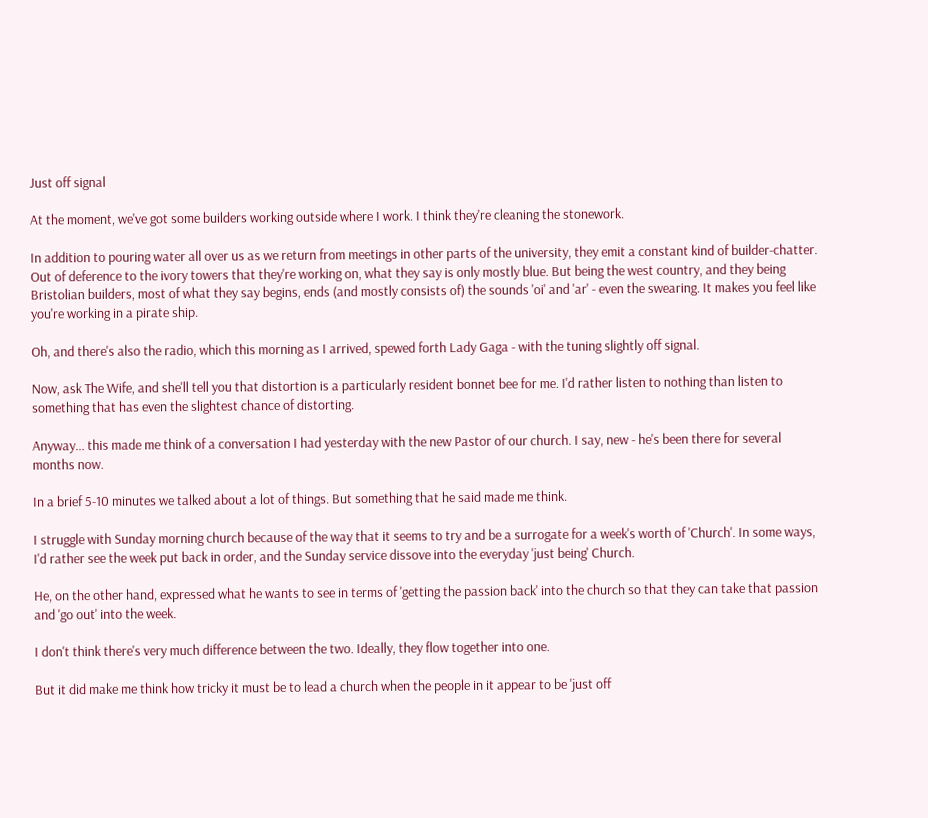Just off signal

At the moment, we've got some builders working outside where I work. I think they're cleaning the stonework.

In addition to pouring water all over us as we return from meetings in other parts of the university, they emit a constant kind of builder-chatter. Out of deference to the ivory towers that they're working on, what they say is only mostly blue. But being the west country, and they being Bristolian builders, most of what they say begins, ends (and mostly consists of) the sounds 'oi' and 'ar' - even the swearing. It makes you feel like you're working in a pirate ship.

Oh, and there's also the radio, which this morning as I arrived, spewed forth Lady Gaga - with the tuning slightly off signal.

Now, ask The Wife, and she'll tell you that distortion is a particularly resident bonnet bee for me. I'd rather listen to nothing than listen to something that has even the slightest chance of distorting.

Anyway... this made me think of a conversation I had yesterday with the new Pastor of our church. I say, new - he's been there for several months now.

In a brief 5-10 minutes we talked about a lot of things. But something that he said made me think.

I struggle with Sunday morning church because of the way that it seems to try and be a surrogate for a week's worth of 'Church'. In some ways, I'd rather see the week put back in order, and the Sunday service dissove into the everyday 'just being' Church.

He, on the other hand, expressed what he wants to see in terms of 'getting the passion back' into the church so that they can take that passion and 'go out' into the week.

I don't think there's very much difference between the two. Ideally, they flow together into one.

But it did make me think how tricky it must be to lead a church when the people in it appear to be 'just off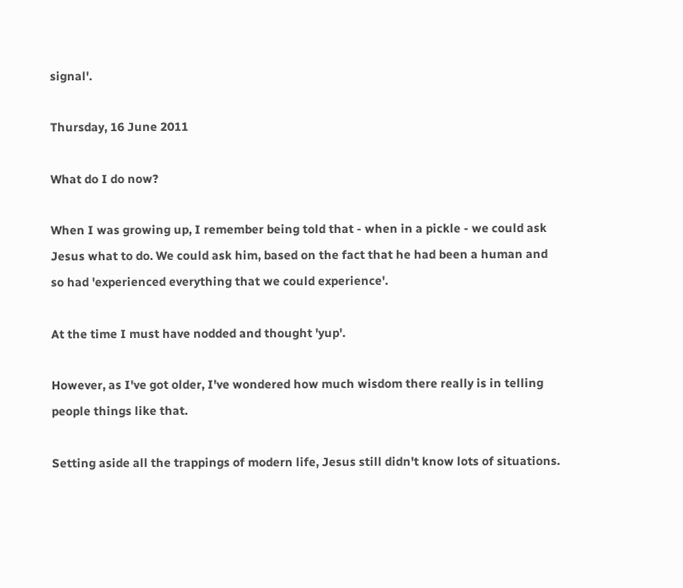signal'.

Thursday, 16 June 2011

What do I do now?

When I was growing up, I remember being told that - when in a pickle - we could ask Jesus what to do. We could ask him, based on the fact that he had been a human and so had 'experienced everything that we could experience'.

At the time I must have nodded and thought 'yup'.

However, as I've got older, I've wondered how much wisdom there really is in telling people things like that.

Setting aside all the trappings of modern life, Jesus still didn't know lots of situations.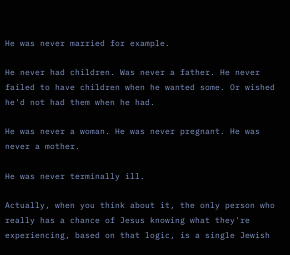He was never married for example.

He never had children. Was never a father. He never failed to have children when he wanted some. Or wished he'd not had them when he had.

He was never a woman. He was never pregnant. He was never a mother.

He was never terminally ill.

Actually, when you think about it, the only person who really has a chance of Jesus knowing what they're experiencing, based on that logic, is a single Jewish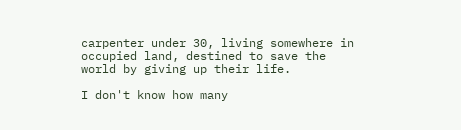carpenter under 30, living somewhere in occupied land, destined to save the world by giving up their life.

I don't know how many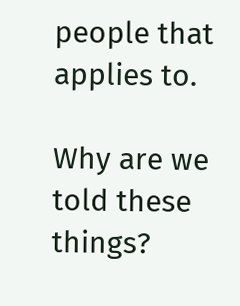people that applies to.

Why are we told these things?